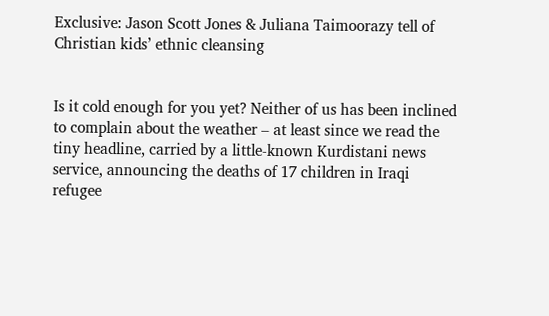Exclusive: Jason Scott Jones & Juliana Taimoorazy tell of Christian kids’ ethnic cleansing


Is it cold enough for you yet? Neither of us has been inclined to complain about the weather – at least since we read the tiny headline, carried by a little-known Kurdistani news service, announcing the deaths of 17 children in Iraqi refugee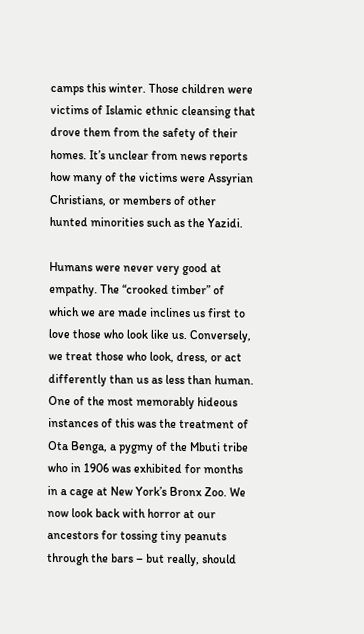camps this winter. Those children were victims of Islamic ethnic cleansing that drove them from the safety of their homes. It’s unclear from news reports how many of the victims were Assyrian Christians, or members of other hunted minorities such as the Yazidi.

Humans were never very good at empathy. The “crooked timber” of which we are made inclines us first to love those who look like us. Conversely, we treat those who look, dress, or act differently than us as less than human. One of the most memorably hideous instances of this was the treatment of Ota Benga, a pygmy of the Mbuti tribe who in 1906 was exhibited for months in a cage at New York’s Bronx Zoo. We now look back with horror at our ancestors for tossing tiny peanuts through the bars – but really, should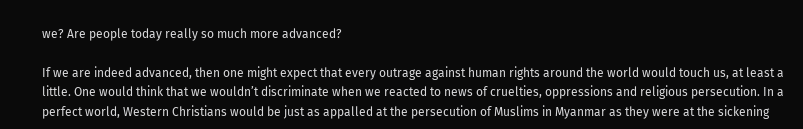we? Are people today really so much more advanced?

If we are indeed advanced, then one might expect that every outrage against human rights around the world would touch us, at least a little. One would think that we wouldn’t discriminate when we reacted to news of cruelties, oppressions and religious persecution. In a perfect world, Western Christians would be just as appalled at the persecution of Muslims in Myanmar as they were at the sickening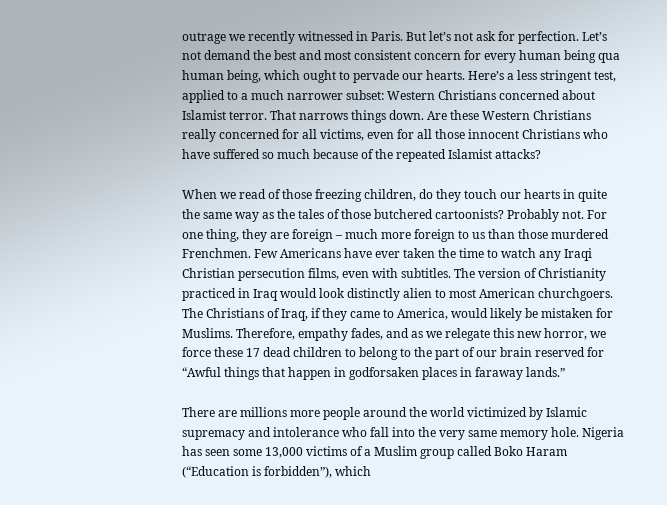outrage we recently witnessed in Paris. But let’s not ask for perfection. Let’s not demand the best and most consistent concern for every human being qua human being, which ought to pervade our hearts. Here’s a less stringent test, applied to a much narrower subset: Western Christians concerned about Islamist terror. That narrows things down. Are these Western Christians really concerned for all victims, even for all those innocent Christians who have suffered so much because of the repeated Islamist attacks?

When we read of those freezing children, do they touch our hearts in quite the same way as the tales of those butchered cartoonists? Probably not. For one thing, they are foreign – much more foreign to us than those murdered Frenchmen. Few Americans have ever taken the time to watch any Iraqi Christian persecution films, even with subtitles. The version of Christianity practiced in Iraq would look distinctly alien to most American churchgoers. The Christians of Iraq, if they came to America, would likely be mistaken for Muslims. Therefore, empathy fades, and as we relegate this new horror, we force these 17 dead children to belong to the part of our brain reserved for “Awful things that happen in godforsaken places in faraway lands.”

There are millions more people around the world victimized by Islamic supremacy and intolerance who fall into the very same memory hole. Nigeria has seen some 13,000 victims of a Muslim group called Boko Haram (“Education is forbidden”), which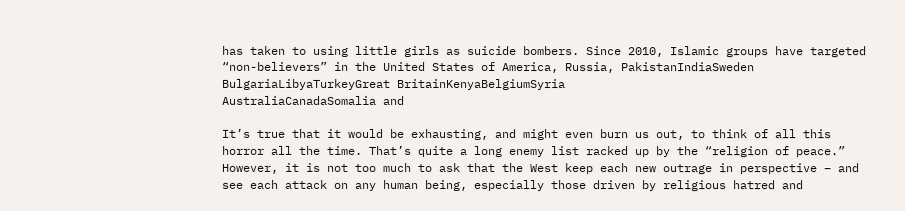has taken to using little girls as suicide bombers. Since 2010, Islamic groups have targeted “non-believers” in the United States of America, Russia, PakistanIndiaSweden
BulgariaLibyaTurkeyGreat BritainKenyaBelgiumSyria
AustraliaCanadaSomalia and

It’s true that it would be exhausting, and might even burn us out, to think of all this horror all the time. That’s quite a long enemy list racked up by the “religion of peace.” However, it is not too much to ask that the West keep each new outrage in perspective – and see each attack on any human being, especially those driven by religious hatred and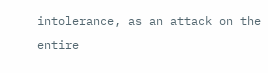intolerance, as an attack on the entire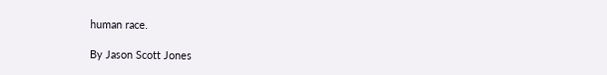human race.

By Jason Scott Jones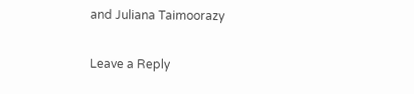and Juliana Taimoorazy

Leave a Reply